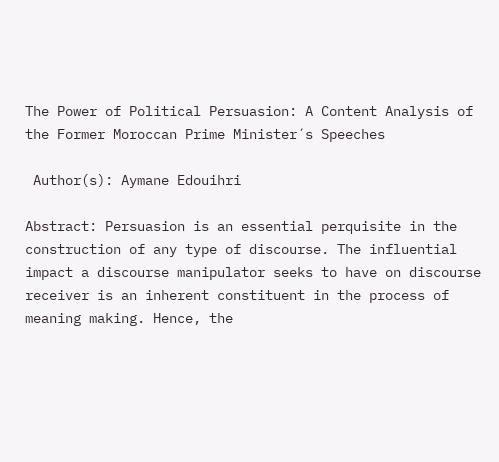The Power of Political Persuasion: A Content Analysis of the Former Moroccan Prime Minister´s Speeches

 Author(s): Aymane Edouihri

Abstract: Persuasion is an essential perquisite in the construction of any type of discourse. The influential impact a discourse manipulator seeks to have on discourse receiver is an inherent constituent in the process of meaning making. Hence, the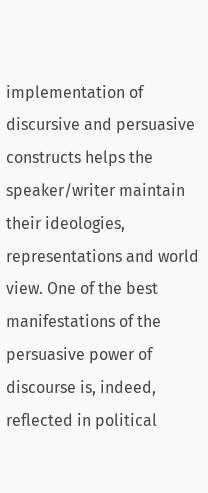implementation of discursive and persuasive constructs helps the speaker/writer maintain their ideologies, representations and world view. One of the best manifestations of the persuasive power of discourse is, indeed, reflected in political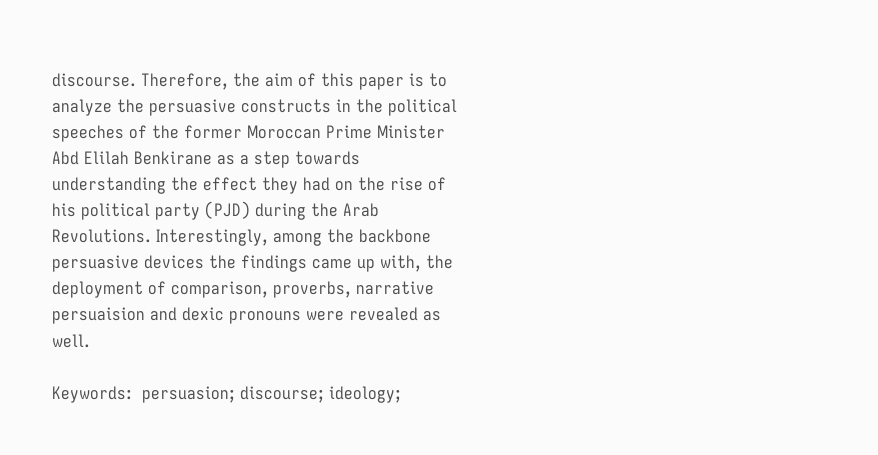discourse. Therefore, the aim of this paper is to analyze the persuasive constructs in the political speeches of the former Moroccan Prime Minister Abd Elilah Benkirane as a step towards understanding the effect they had on the rise of his political party (PJD) during the Arab Revolutions. Interestingly, among the backbone persuasive devices the findings came up with, the deployment of comparison, proverbs, narrative persuaision and dexic pronouns were revealed as well.

Keywords:  persuasion; discourse; ideology;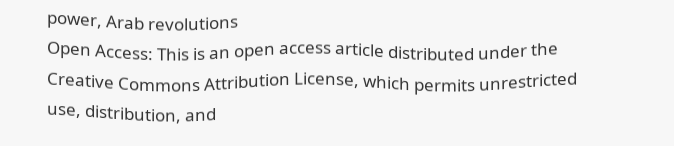power, Arab revolutions
Open Access: This is an open access article distributed under the Creative Commons Attribution License, which permits unrestricted use, distribution, and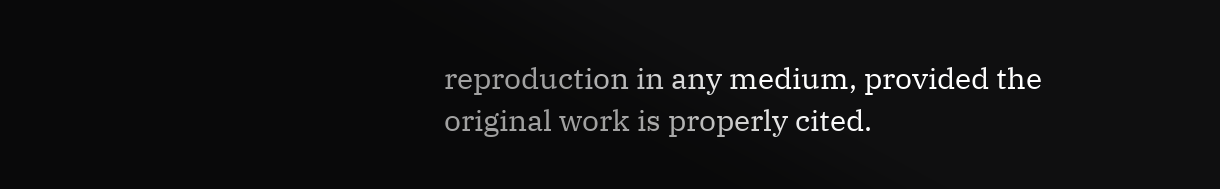reproduction in any medium, provided the original work is properly cited.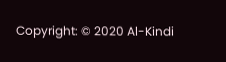Copyright: © 2020 Al-Kindi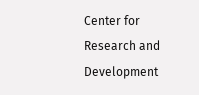Center for Research and Development